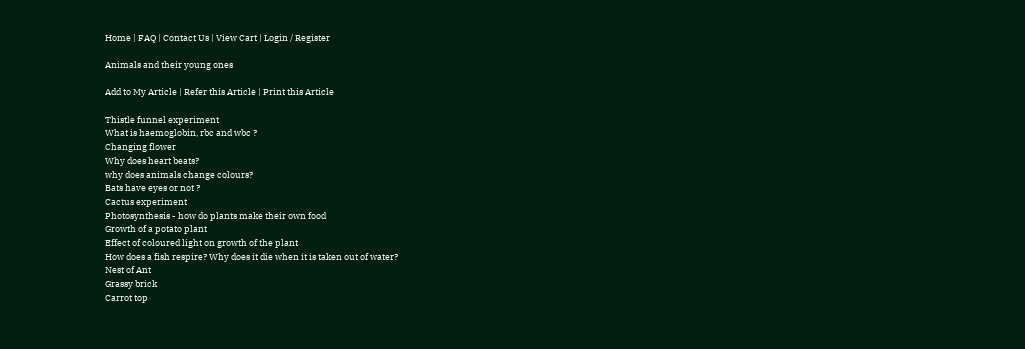Home | FAQ | Contact Us | View Cart | Login / Register

Animals and their young ones

Add to My Article | Refer this Article | Print this Article

Thistle funnel experiment
What is haemoglobin, rbc and wbc ?
Changing flower
Why does heart beats?
why does animals change colours?
Bats have eyes or not ?
Cactus experiment
Photosynthesis - how do plants make their own food
Growth of a potato plant
Effect of coloured light on growth of the plant
How does a fish respire? Why does it die when it is taken out of water?
Nest of Ant
Grassy brick
Carrot top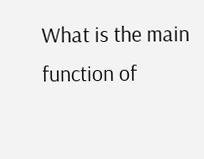What is the main function of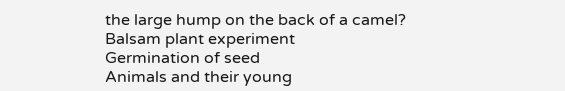the large hump on the back of a camel?
Balsam plant experiment
Germination of seed
Animals and their young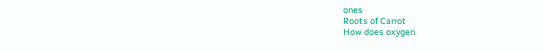ones
Roots of Carrot
How does oxygen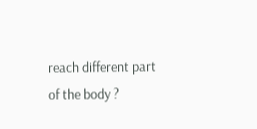reach different part of the body ?